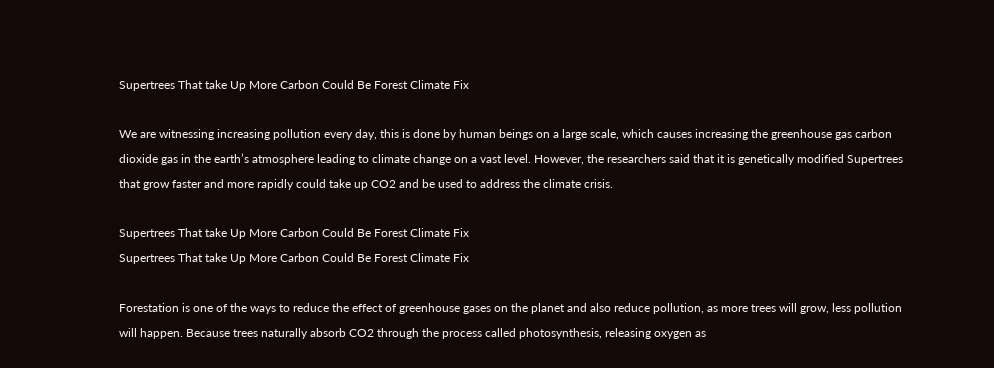Supertrees That take Up More Carbon Could Be Forest Climate Fix

We are witnessing increasing pollution every day, this is done by human beings on a large scale, which causes increasing the greenhouse gas carbon dioxide gas in the earth’s atmosphere leading to climate change on a vast level. However, the researchers said that it is genetically modified Supertrees that grow faster and more rapidly could take up CO2 and be used to address the climate crisis.

Supertrees That take Up More Carbon Could Be Forest Climate Fix
Supertrees That take Up More Carbon Could Be Forest Climate Fix

Forestation is one of the ways to reduce the effect of greenhouse gases on the planet and also reduce pollution, as more trees will grow, less pollution will happen. Because trees naturally absorb CO2 through the process called photosynthesis, releasing oxygen as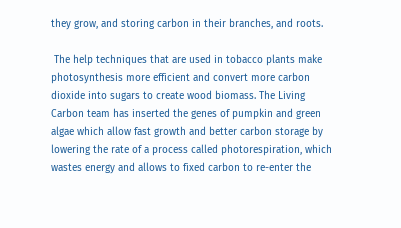they grow, and storing carbon in their branches, and roots.

 The help techniques that are used in tobacco plants make photosynthesis more efficient and convert more carbon dioxide into sugars to create wood biomass. The Living Carbon team has inserted the genes of pumpkin and green algae which allow fast growth and better carbon storage by lowering the rate of a process called photorespiration, which wastes energy and allows to fixed carbon to re-enter the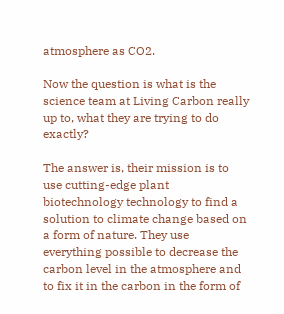atmosphere as CO2.

Now the question is what is the science team at Living Carbon really up to, what they are trying to do exactly?

The answer is, their mission is to use cutting-edge plant biotechnology technology to find a solution to climate change based on a form of nature. They use everything possible to decrease the carbon level in the atmosphere and to fix it in the carbon in the form of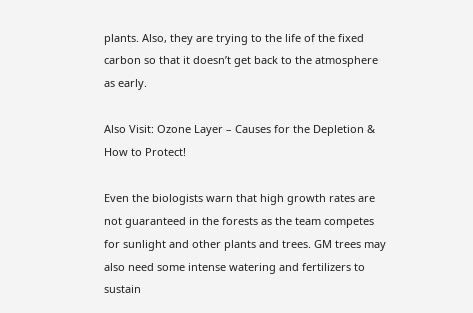plants. Also, they are trying to the life of the fixed carbon so that it doesn’t get back to the atmosphere as early.

Also Visit: Ozone Layer – Causes for the Depletion & How to Protect!

Even the biologists warn that high growth rates are not guaranteed in the forests as the team competes for sunlight and other plants and trees. GM trees may also need some intense watering and fertilizers to sustain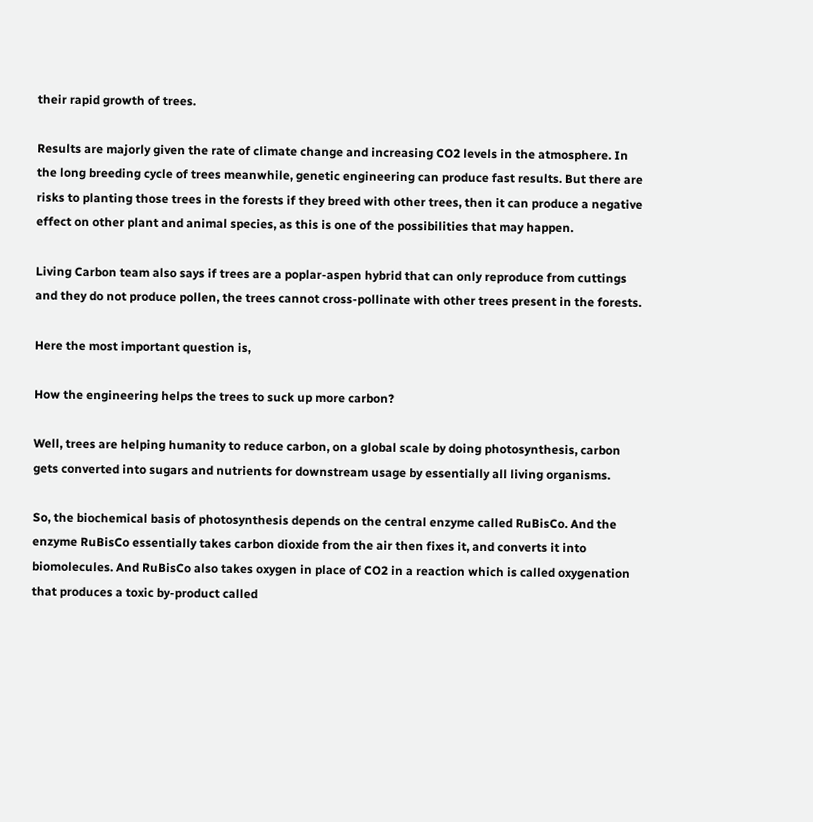their rapid growth of trees.

Results are majorly given the rate of climate change and increasing CO2 levels in the atmosphere. In the long breeding cycle of trees meanwhile, genetic engineering can produce fast results. But there are risks to planting those trees in the forests if they breed with other trees, then it can produce a negative effect on other plant and animal species, as this is one of the possibilities that may happen.

Living Carbon team also says if trees are a poplar-aspen hybrid that can only reproduce from cuttings and they do not produce pollen, the trees cannot cross-pollinate with other trees present in the forests.

Here the most important question is,

How the engineering helps the trees to suck up more carbon?

Well, trees are helping humanity to reduce carbon, on a global scale by doing photosynthesis, carbon gets converted into sugars and nutrients for downstream usage by essentially all living organisms.

So, the biochemical basis of photosynthesis depends on the central enzyme called RuBisCo. And the enzyme RuBisCo essentially takes carbon dioxide from the air then fixes it, and converts it into biomolecules. And RuBisCo also takes oxygen in place of CO2 in a reaction which is called oxygenation that produces a toxic by-product called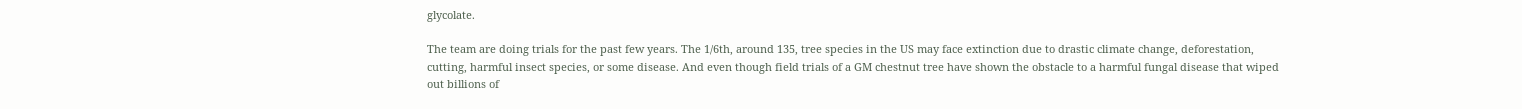glycolate.

The team are doing trials for the past few years. The 1/6th, around 135, tree species in the US may face extinction due to drastic climate change, deforestation, cutting, harmful insect species, or some disease. And even though field trials of a GM chestnut tree have shown the obstacle to a harmful fungal disease that wiped out billions of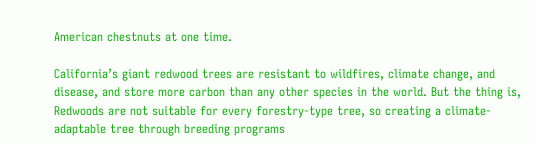American chestnuts at one time.

California’s giant redwood trees are resistant to wildfires, climate change, and disease, and store more carbon than any other species in the world. But the thing is, Redwoods are not suitable for every forestry-type tree, so creating a climate-adaptable tree through breeding programs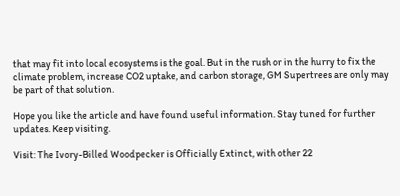that may fit into local ecosystems is the goal. But in the rush or in the hurry to fix the climate problem, increase CO2 uptake, and carbon storage, GM Supertrees are only may be part of that solution.

Hope you like the article and have found useful information. Stay tuned for further updates. Keep visiting.

Visit: The Ivory-Billed Woodpecker is Officially Extinct, with other 22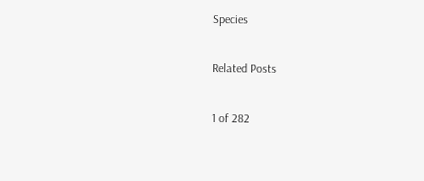Species

Related Posts

1 of 282